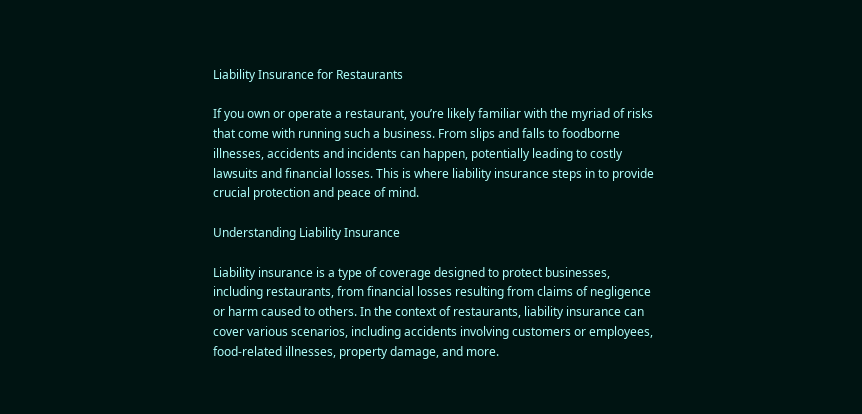Liability Insurance for Restaurants

If you own or operate a restaurant, you’re likely familiar with the myriad of risks that come with running such a business. From slips and falls to foodborne illnesses, accidents and incidents can happen, potentially leading to costly lawsuits and financial losses. This is where liability insurance steps in to provide crucial protection and peace of mind.

Understanding Liability Insurance

Liability insurance is a type of coverage designed to protect businesses, including restaurants, from financial losses resulting from claims of negligence or harm caused to others. In the context of restaurants, liability insurance can cover various scenarios, including accidents involving customers or employees, food-related illnesses, property damage, and more.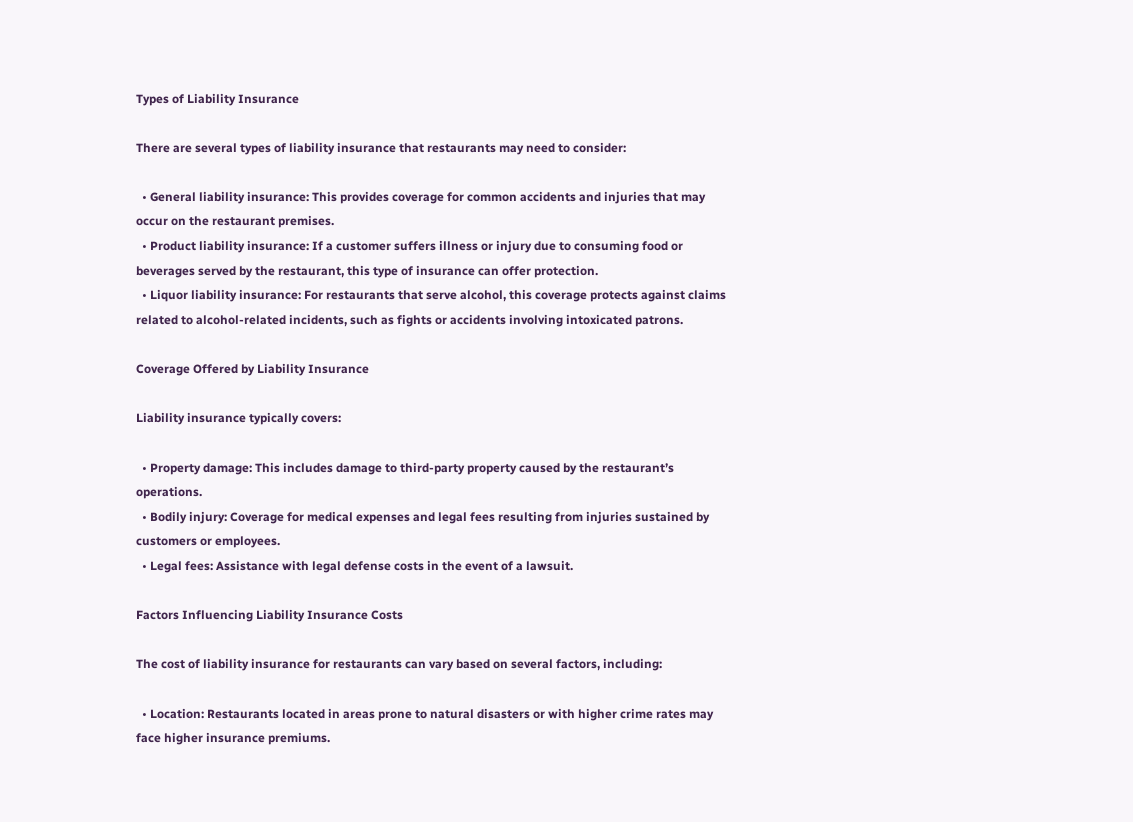Types of Liability Insurance

There are several types of liability insurance that restaurants may need to consider:

  • General liability insurance: This provides coverage for common accidents and injuries that may occur on the restaurant premises.
  • Product liability insurance: If a customer suffers illness or injury due to consuming food or beverages served by the restaurant, this type of insurance can offer protection.
  • Liquor liability insurance: For restaurants that serve alcohol, this coverage protects against claims related to alcohol-related incidents, such as fights or accidents involving intoxicated patrons.

Coverage Offered by Liability Insurance

Liability insurance typically covers:

  • Property damage: This includes damage to third-party property caused by the restaurant’s operations.
  • Bodily injury: Coverage for medical expenses and legal fees resulting from injuries sustained by customers or employees.
  • Legal fees: Assistance with legal defense costs in the event of a lawsuit.

Factors Influencing Liability Insurance Costs

The cost of liability insurance for restaurants can vary based on several factors, including:

  • Location: Restaurants located in areas prone to natural disasters or with higher crime rates may face higher insurance premiums.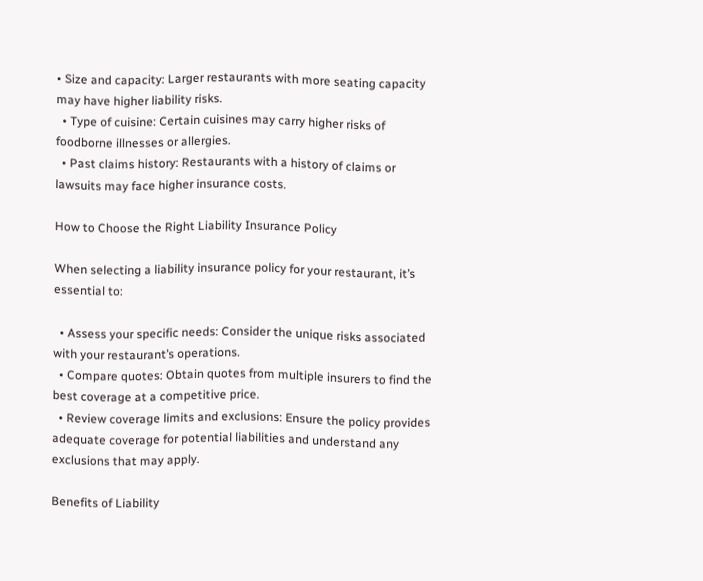• Size and capacity: Larger restaurants with more seating capacity may have higher liability risks.
  • Type of cuisine: Certain cuisines may carry higher risks of foodborne illnesses or allergies.
  • Past claims history: Restaurants with a history of claims or lawsuits may face higher insurance costs.

How to Choose the Right Liability Insurance Policy

When selecting a liability insurance policy for your restaurant, it’s essential to:

  • Assess your specific needs: Consider the unique risks associated with your restaurant’s operations.
  • Compare quotes: Obtain quotes from multiple insurers to find the best coverage at a competitive price.
  • Review coverage limits and exclusions: Ensure the policy provides adequate coverage for potential liabilities and understand any exclusions that may apply.

Benefits of Liability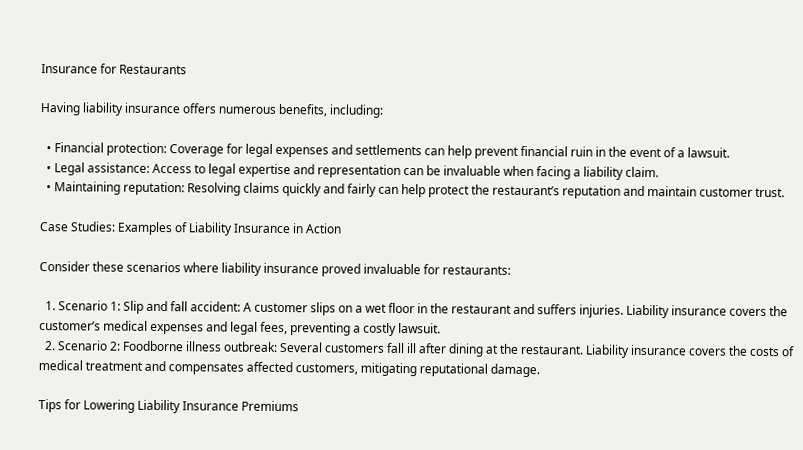Insurance for Restaurants

Having liability insurance offers numerous benefits, including:

  • Financial protection: Coverage for legal expenses and settlements can help prevent financial ruin in the event of a lawsuit.
  • Legal assistance: Access to legal expertise and representation can be invaluable when facing a liability claim.
  • Maintaining reputation: Resolving claims quickly and fairly can help protect the restaurant’s reputation and maintain customer trust.

Case Studies: Examples of Liability Insurance in Action

Consider these scenarios where liability insurance proved invaluable for restaurants:

  1. Scenario 1: Slip and fall accident: A customer slips on a wet floor in the restaurant and suffers injuries. Liability insurance covers the customer’s medical expenses and legal fees, preventing a costly lawsuit.
  2. Scenario 2: Foodborne illness outbreak: Several customers fall ill after dining at the restaurant. Liability insurance covers the costs of medical treatment and compensates affected customers, mitigating reputational damage.

Tips for Lowering Liability Insurance Premiums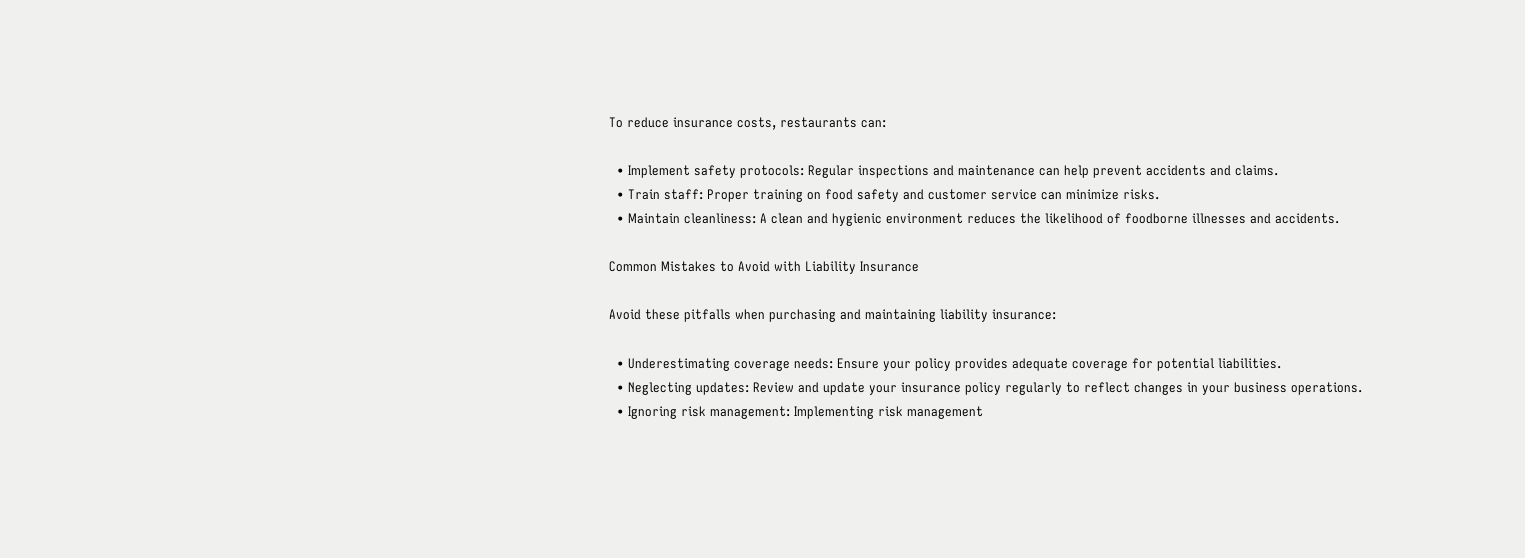To reduce insurance costs, restaurants can:

  • Implement safety protocols: Regular inspections and maintenance can help prevent accidents and claims.
  • Train staff: Proper training on food safety and customer service can minimize risks.
  • Maintain cleanliness: A clean and hygienic environment reduces the likelihood of foodborne illnesses and accidents.

Common Mistakes to Avoid with Liability Insurance

Avoid these pitfalls when purchasing and maintaining liability insurance:

  • Underestimating coverage needs: Ensure your policy provides adequate coverage for potential liabilities.
  • Neglecting updates: Review and update your insurance policy regularly to reflect changes in your business operations.
  • Ignoring risk management: Implementing risk management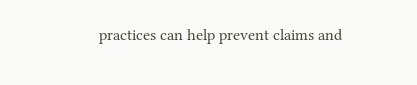practices can help prevent claims and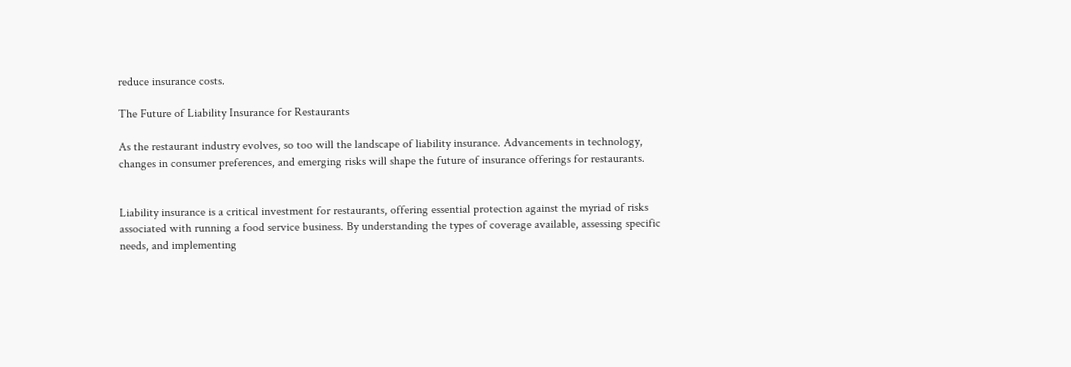reduce insurance costs.

The Future of Liability Insurance for Restaurants

As the restaurant industry evolves, so too will the landscape of liability insurance. Advancements in technology, changes in consumer preferences, and emerging risks will shape the future of insurance offerings for restaurants.


Liability insurance is a critical investment for restaurants, offering essential protection against the myriad of risks associated with running a food service business. By understanding the types of coverage available, assessing specific needs, and implementing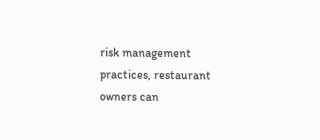risk management practices, restaurant owners can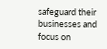safeguard their businesses and focus on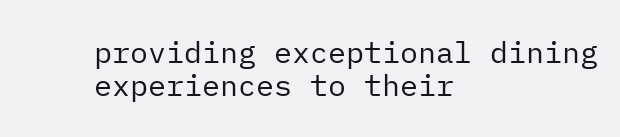providing exceptional dining experiences to their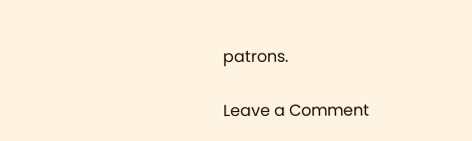patrons.

Leave a Comment